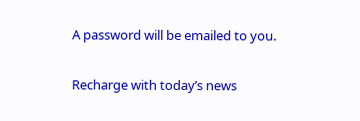A password will be emailed to you.

Recharge with today’s news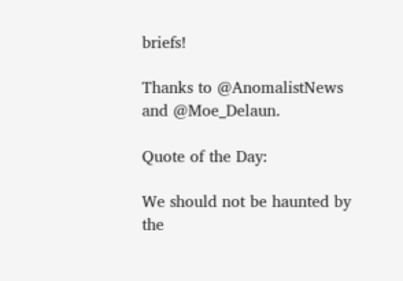briefs!

Thanks to @AnomalistNews and @Moe_Delaun.

Quote of the Day:

We should not be haunted by the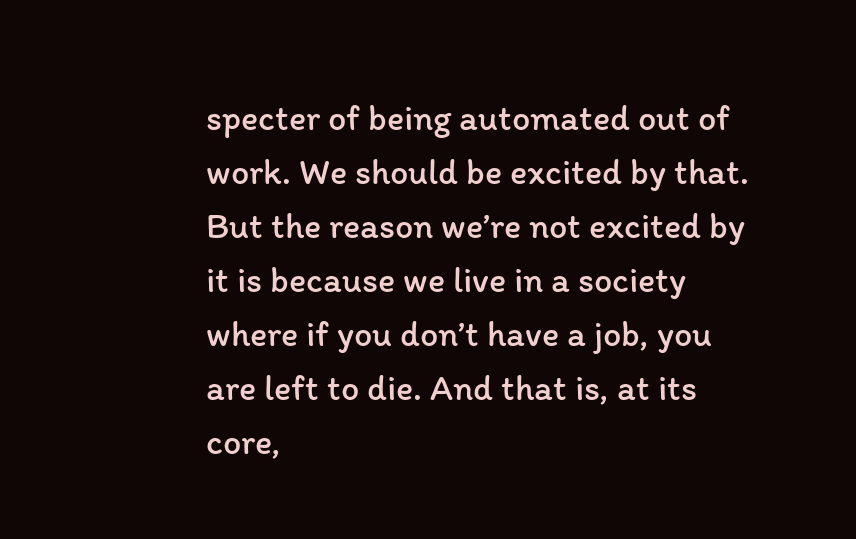specter of being automated out of work. We should be excited by that. But the reason we’re not excited by it is because we live in a society where if you don’t have a job, you are left to die. And that is, at its core,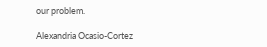our problem.

Alexandria Ocasio-Cortez